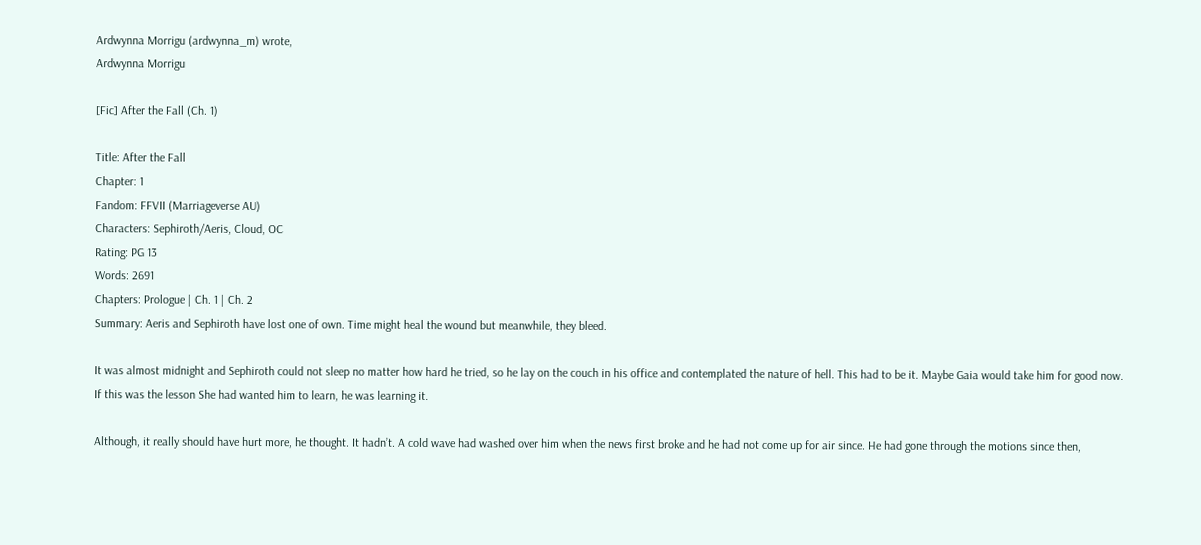Ardwynna Morrigu (ardwynna_m) wrote,
Ardwynna Morrigu

[Fic] After the Fall (Ch. 1)

Title: After the Fall
Chapter: 1
Fandom: FFVII (Marriageverse AU)
Characters: Sephiroth/Aeris, Cloud, OC
Rating: PG 13
Words: 2691
Chapters: Prologue | Ch. 1 | Ch. 2
Summary: Aeris and Sephiroth have lost one of own. Time might heal the wound but meanwhile, they bleed.

It was almost midnight and Sephiroth could not sleep no matter how hard he tried, so he lay on the couch in his office and contemplated the nature of hell. This had to be it. Maybe Gaia would take him for good now. If this was the lesson She had wanted him to learn, he was learning it.

Although, it really should have hurt more, he thought. It hadn’t. A cold wave had washed over him when the news first broke and he had not come up for air since. He had gone through the motions since then,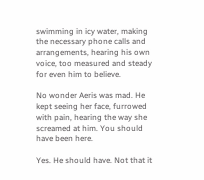swimming in icy water, making the necessary phone calls and arrangements, hearing his own voice, too measured and steady for even him to believe.

No wonder Aeris was mad. He kept seeing her face, furrowed with pain, hearing the way she screamed at him. You should have been here.

Yes. He should have. Not that it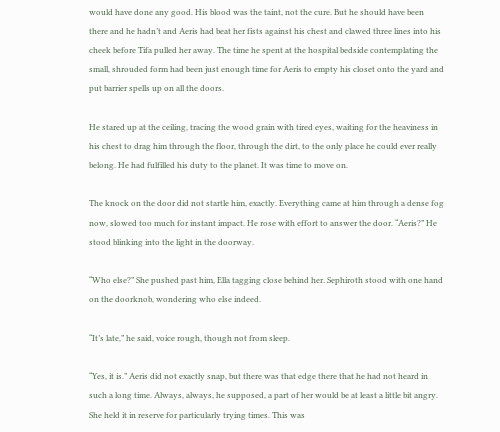would have done any good. His blood was the taint, not the cure. But he should have been there and he hadn’t and Aeris had beat her fists against his chest and clawed three lines into his cheek before Tifa pulled her away. The time he spent at the hospital bedside contemplating the small, shrouded form had been just enough time for Aeris to empty his closet onto the yard and put barrier spells up on all the doors.

He stared up at the ceiling, tracing the wood grain with tired eyes, waiting for the heaviness in his chest to drag him through the floor, through the dirt, to the only place he could ever really belong. He had fulfilled his duty to the planet. It was time to move on.

The knock on the door did not startle him, exactly. Everything came at him through a dense fog now, slowed too much for instant impact. He rose with effort to answer the door. “Aeris?” He stood blinking into the light in the doorway.

“Who else?” She pushed past him, Ella tagging close behind her. Sephiroth stood with one hand on the doorknob, wondering who else indeed.

“It’s late,” he said, voice rough, though not from sleep.

“Yes, it is.” Aeris did not exactly snap, but there was that edge there that he had not heard in such a long time. Always, always, he supposed, a part of her would be at least a little bit angry. She held it in reserve for particularly trying times. This was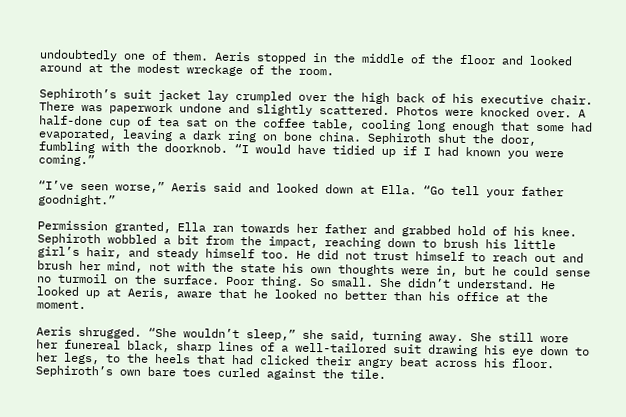undoubtedly one of them. Aeris stopped in the middle of the floor and looked around at the modest wreckage of the room.

Sephiroth’s suit jacket lay crumpled over the high back of his executive chair. There was paperwork undone and slightly scattered. Photos were knocked over. A half-done cup of tea sat on the coffee table, cooling long enough that some had evaporated, leaving a dark ring on bone china. Sephiroth shut the door, fumbling with the doorknob. “I would have tidied up if I had known you were coming.”

“I’ve seen worse,” Aeris said and looked down at Ella. “Go tell your father goodnight.”

Permission granted, Ella ran towards her father and grabbed hold of his knee. Sephiroth wobbled a bit from the impact, reaching down to brush his little girl’s hair, and steady himself too. He did not trust himself to reach out and brush her mind, not with the state his own thoughts were in, but he could sense no turmoil on the surface. Poor thing. So small. She didn’t understand. He looked up at Aeris, aware that he looked no better than his office at the moment.

Aeris shrugged. “She wouldn’t sleep,” she said, turning away. She still wore her funereal black, sharp lines of a well-tailored suit drawing his eye down to her legs, to the heels that had clicked their angry beat across his floor. Sephiroth’s own bare toes curled against the tile.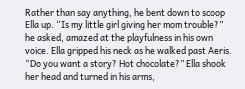Rather than say anything, he bent down to scoop Ella up. “Is my little girl giving her mom trouble?” he asked, amazed at the playfulness in his own voice. Ella gripped his neck as he walked past Aeris. “Do you want a story? Hot chocolate?” Ella shook her head and turned in his arms,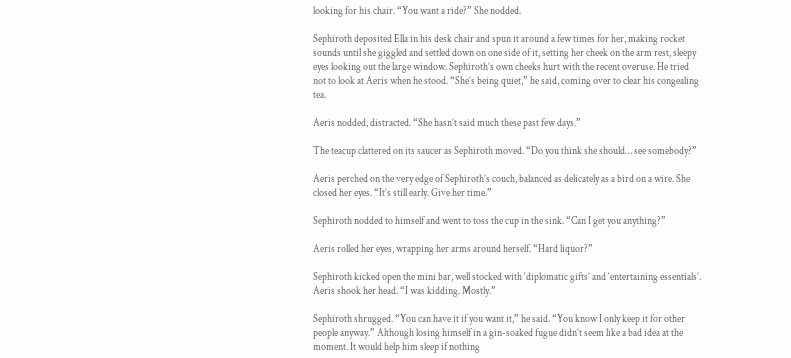looking for his chair. “You want a ride?” She nodded.

Sephiroth deposited Ella in his desk chair and spun it around a few times for her, making rocket sounds until she giggled and settled down on one side of it, setting her cheek on the arm rest, sleepy eyes looking out the large window. Sephiroth’s own cheeks hurt with the recent overuse. He tried not to look at Aeris when he stood. “She’s being quiet,” he said, coming over to clear his congealing tea.

Aeris nodded, distracted. “She hasn’t said much these past few days.”

The teacup clattered on its saucer as Sephiroth moved. “Do you think she should… see somebody?”

Aeris perched on the very edge of Sephiroth’s couch, balanced as delicately as a bird on a wire. She closed her eyes. “It’s still early. Give her time.”

Sephiroth nodded to himself and went to toss the cup in the sink. “Can I get you anything?”

Aeris rolled her eyes, wrapping her arms around herself. “Hard liquor?”

Sephiroth kicked open the mini bar, well stocked with ‘diplomatic gifts’ and ‘entertaining essentials’. Aeris shook her head. “I was kidding. Mostly.”

Sephiroth shrugged. “You can have it if you want it,” he said. “You know I only keep it for other people anyway.” Although losing himself in a gin-soaked fugue didn’t seem like a bad idea at the moment. It would help him sleep if nothing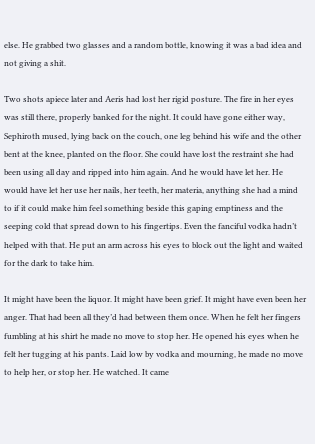else. He grabbed two glasses and a random bottle, knowing it was a bad idea and not giving a shit.

Two shots apiece later and Aeris had lost her rigid posture. The fire in her eyes was still there, properly banked for the night. It could have gone either way, Sephiroth mused, lying back on the couch, one leg behind his wife and the other bent at the knee, planted on the floor. She could have lost the restraint she had been using all day and ripped into him again. And he would have let her. He would have let her use her nails, her teeth, her materia, anything she had a mind to if it could make him feel something beside this gaping emptiness and the seeping cold that spread down to his fingertips. Even the fanciful vodka hadn’t helped with that. He put an arm across his eyes to block out the light and waited for the dark to take him.

It might have been the liquor. It might have been grief. It might have even been her anger. That had been all they’d had between them once. When he felt her fingers fumbling at his shirt he made no move to stop her. He opened his eyes when he felt her tugging at his pants. Laid low by vodka and mourning, he made no move to help her, or stop her. He watched. It came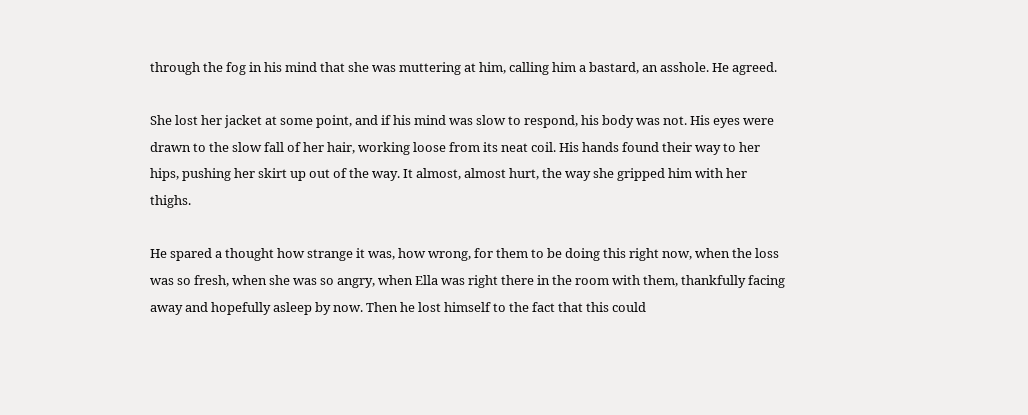through the fog in his mind that she was muttering at him, calling him a bastard, an asshole. He agreed.

She lost her jacket at some point, and if his mind was slow to respond, his body was not. His eyes were drawn to the slow fall of her hair, working loose from its neat coil. His hands found their way to her hips, pushing her skirt up out of the way. It almost, almost hurt, the way she gripped him with her thighs.

He spared a thought how strange it was, how wrong, for them to be doing this right now, when the loss was so fresh, when she was so angry, when Ella was right there in the room with them, thankfully facing away and hopefully asleep by now. Then he lost himself to the fact that this could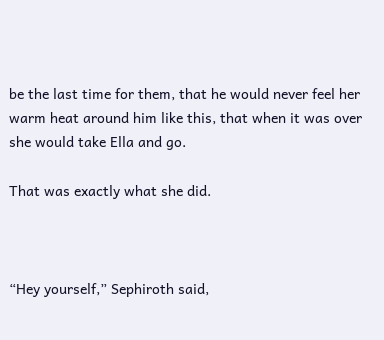be the last time for them, that he would never feel her warm heat around him like this, that when it was over she would take Ella and go.

That was exactly what she did.



“Hey yourself,” Sephiroth said,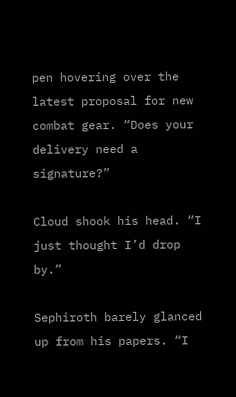pen hovering over the latest proposal for new combat gear. “Does your delivery need a signature?”

Cloud shook his head. “I just thought I’d drop by.”

Sephiroth barely glanced up from his papers. “I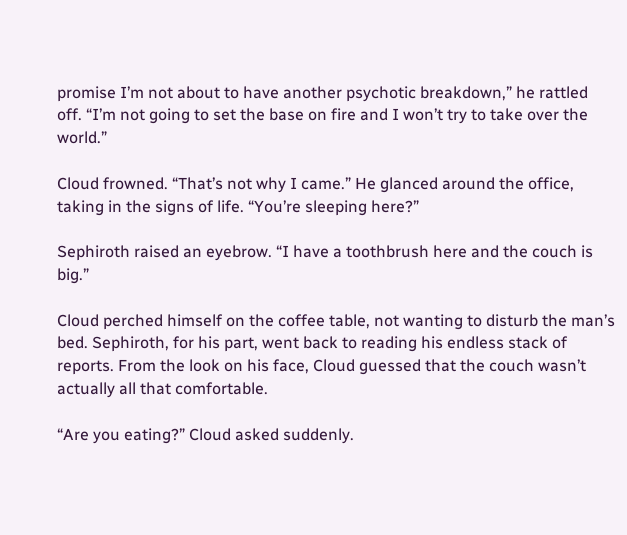promise I’m not about to have another psychotic breakdown,” he rattled off. “I’m not going to set the base on fire and I won’t try to take over the world.”

Cloud frowned. “That’s not why I came.” He glanced around the office, taking in the signs of life. “You’re sleeping here?”

Sephiroth raised an eyebrow. “I have a toothbrush here and the couch is big.”

Cloud perched himself on the coffee table, not wanting to disturb the man’s bed. Sephiroth, for his part, went back to reading his endless stack of reports. From the look on his face, Cloud guessed that the couch wasn’t actually all that comfortable.

“Are you eating?” Cloud asked suddenly.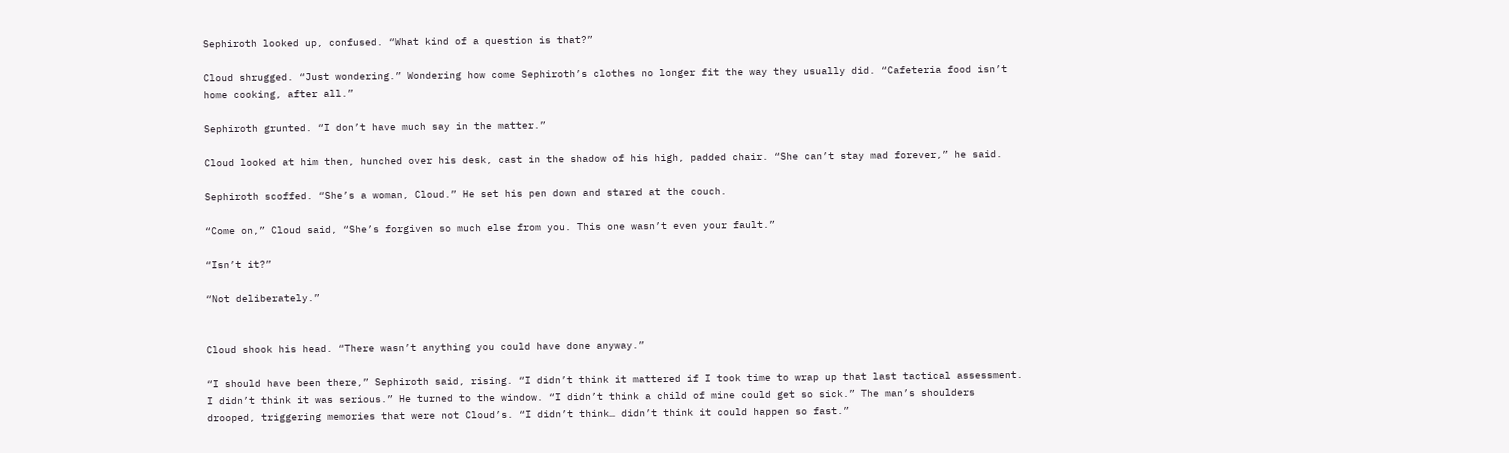Sephiroth looked up, confused. “What kind of a question is that?”

Cloud shrugged. “Just wondering.” Wondering how come Sephiroth’s clothes no longer fit the way they usually did. “Cafeteria food isn’t home cooking, after all.”

Sephiroth grunted. “I don’t have much say in the matter.”

Cloud looked at him then, hunched over his desk, cast in the shadow of his high, padded chair. “She can’t stay mad forever,” he said.

Sephiroth scoffed. “She’s a woman, Cloud.” He set his pen down and stared at the couch.

“Come on,” Cloud said, “She’s forgiven so much else from you. This one wasn’t even your fault.”

“Isn’t it?”

“Not deliberately.”


Cloud shook his head. “There wasn’t anything you could have done anyway.”

“I should have been there,” Sephiroth said, rising. “I didn’t think it mattered if I took time to wrap up that last tactical assessment. I didn’t think it was serious.” He turned to the window. “I didn’t think a child of mine could get so sick.” The man’s shoulders drooped, triggering memories that were not Cloud’s. “I didn’t think… didn’t think it could happen so fast.”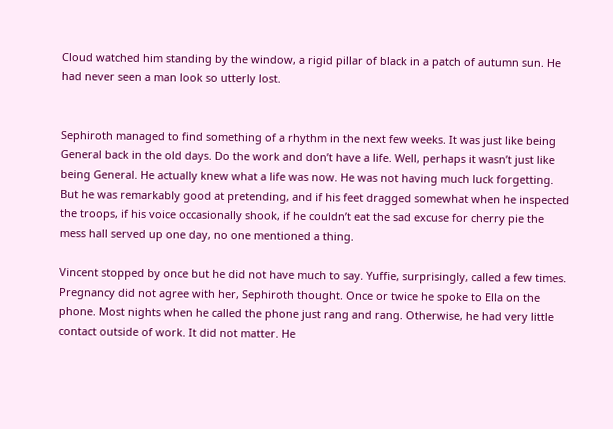Cloud watched him standing by the window, a rigid pillar of black in a patch of autumn sun. He had never seen a man look so utterly lost.


Sephiroth managed to find something of a rhythm in the next few weeks. It was just like being General back in the old days. Do the work and don’t have a life. Well, perhaps it wasn’t just like being General. He actually knew what a life was now. He was not having much luck forgetting. But he was remarkably good at pretending, and if his feet dragged somewhat when he inspected the troops, if his voice occasionally shook, if he couldn’t eat the sad excuse for cherry pie the mess hall served up one day, no one mentioned a thing.

Vincent stopped by once but he did not have much to say. Yuffie, surprisingly, called a few times. Pregnancy did not agree with her, Sephiroth thought. Once or twice he spoke to Ella on the phone. Most nights when he called the phone just rang and rang. Otherwise, he had very little contact outside of work. It did not matter. He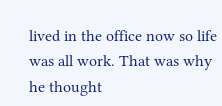lived in the office now so life was all work. That was why he thought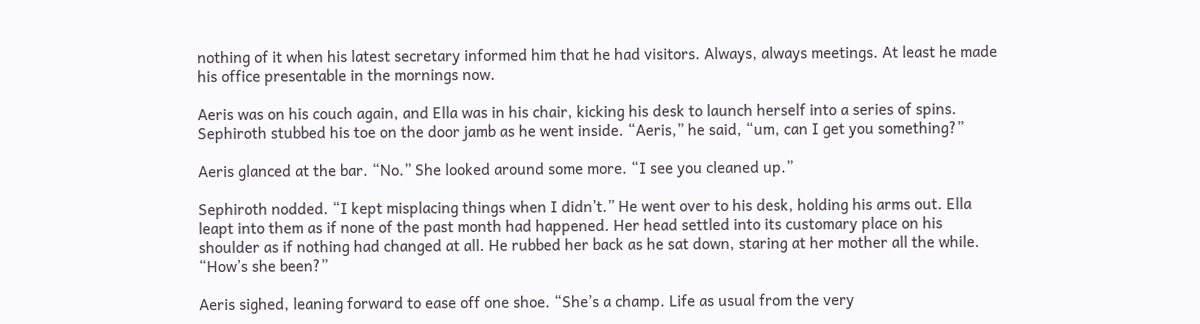nothing of it when his latest secretary informed him that he had visitors. Always, always meetings. At least he made his office presentable in the mornings now.

Aeris was on his couch again, and Ella was in his chair, kicking his desk to launch herself into a series of spins. Sephiroth stubbed his toe on the door jamb as he went inside. “Aeris,” he said, “um, can I get you something?”

Aeris glanced at the bar. “No.” She looked around some more. “I see you cleaned up.”

Sephiroth nodded. “I kept misplacing things when I didn’t.” He went over to his desk, holding his arms out. Ella leapt into them as if none of the past month had happened. Her head settled into its customary place on his shoulder as if nothing had changed at all. He rubbed her back as he sat down, staring at her mother all the while. “How’s she been?”

Aeris sighed, leaning forward to ease off one shoe. “She’s a champ. Life as usual from the very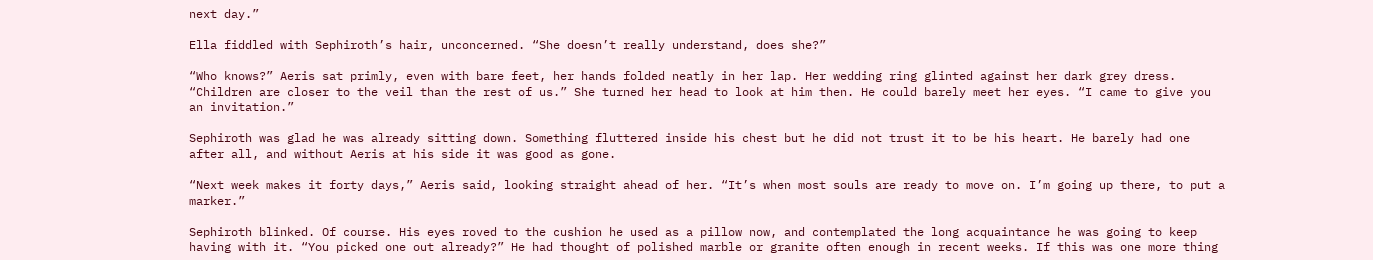next day.”

Ella fiddled with Sephiroth’s hair, unconcerned. “She doesn’t really understand, does she?”

“Who knows?” Aeris sat primly, even with bare feet, her hands folded neatly in her lap. Her wedding ring glinted against her dark grey dress. “Children are closer to the veil than the rest of us.” She turned her head to look at him then. He could barely meet her eyes. “I came to give you an invitation.”

Sephiroth was glad he was already sitting down. Something fluttered inside his chest but he did not trust it to be his heart. He barely had one after all, and without Aeris at his side it was good as gone.

“Next week makes it forty days,” Aeris said, looking straight ahead of her. “It’s when most souls are ready to move on. I’m going up there, to put a marker.”

Sephiroth blinked. Of course. His eyes roved to the cushion he used as a pillow now, and contemplated the long acquaintance he was going to keep having with it. “You picked one out already?” He had thought of polished marble or granite often enough in recent weeks. If this was one more thing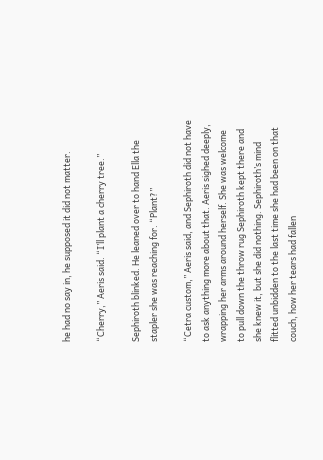he had no say in, he supposed it did not matter.

“Cherry,” Aeris said. “I’ll plant a cherry tree.”

Sephiroth blinked. He leaned over to hand Ella the stapler she was reaching for. “Plant?”

“Cetra custom,” Aeris said, and Sephiroth did not have to ask anything more about that. Aeris sighed deeply, wrapping her arms around herself. She was welcome to pull down the throw rug Sephiroth kept there and she knew it, but she did nothing. Sephiroth’s mind flitted unbidden to the last time she had been on that couch, how her tears had fallen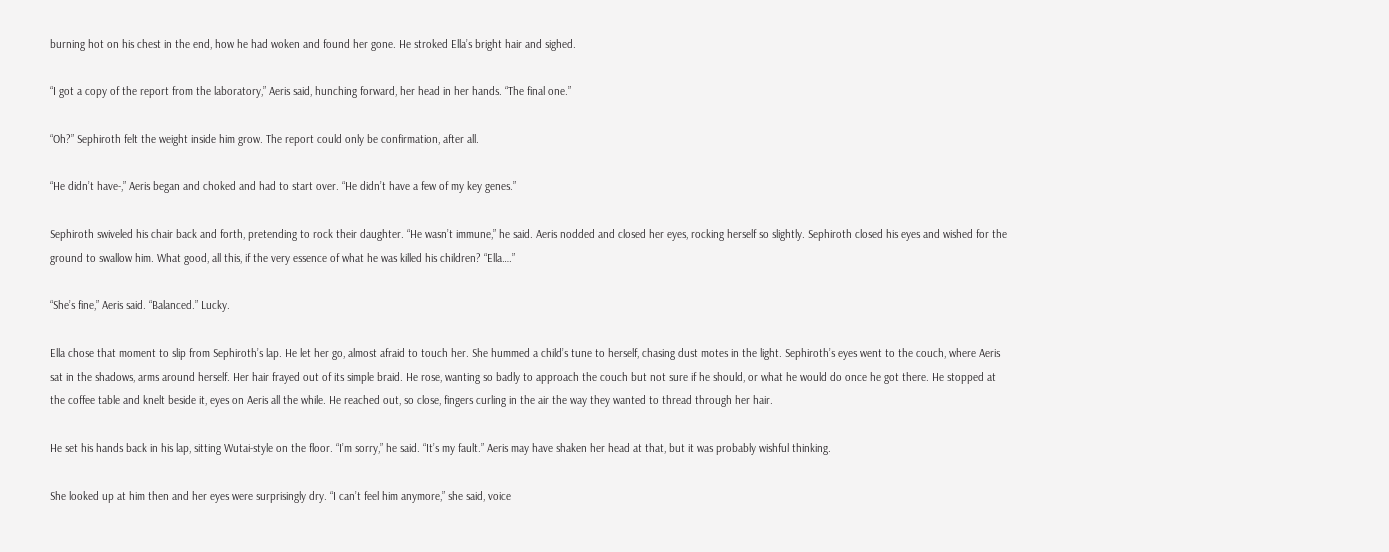burning hot on his chest in the end, how he had woken and found her gone. He stroked Ella’s bright hair and sighed.

“I got a copy of the report from the laboratory,” Aeris said, hunching forward, her head in her hands. “The final one.”

“Oh?” Sephiroth felt the weight inside him grow. The report could only be confirmation, after all.

“He didn’t have-,” Aeris began and choked and had to start over. “He didn’t have a few of my key genes.”

Sephiroth swiveled his chair back and forth, pretending to rock their daughter. “He wasn’t immune,” he said. Aeris nodded and closed her eyes, rocking herself so slightly. Sephiroth closed his eyes and wished for the ground to swallow him. What good, all this, if the very essence of what he was killed his children? “Ella….”

“She’s fine,” Aeris said. “Balanced.” Lucky.

Ella chose that moment to slip from Sephiroth’s lap. He let her go, almost afraid to touch her. She hummed a child’s tune to herself, chasing dust motes in the light. Sephiroth’s eyes went to the couch, where Aeris sat in the shadows, arms around herself. Her hair frayed out of its simple braid. He rose, wanting so badly to approach the couch but not sure if he should, or what he would do once he got there. He stopped at the coffee table and knelt beside it, eyes on Aeris all the while. He reached out, so close, fingers curling in the air the way they wanted to thread through her hair.

He set his hands back in his lap, sitting Wutai-style on the floor. “I’m sorry,” he said. “It’s my fault.” Aeris may have shaken her head at that, but it was probably wishful thinking.

She looked up at him then and her eyes were surprisingly dry. “I can’t feel him anymore,” she said, voice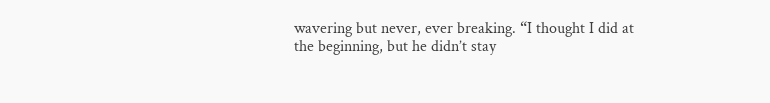wavering but never, ever breaking. “I thought I did at the beginning, but he didn’t stay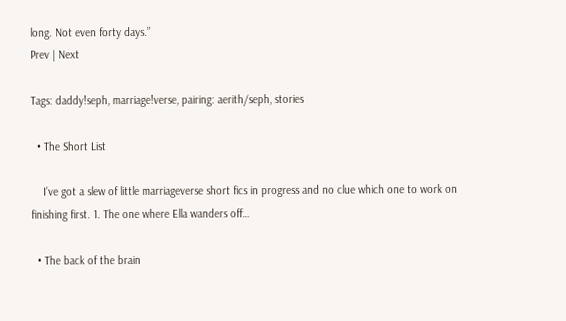long. Not even forty days.”
Prev | Next

Tags: daddy!seph, marriage!verse, pairing: aerith/seph, stories

  • The Short List

    I’ve got a slew of little marriageverse short fics in progress and no clue which one to work on finishing first. 1. The one where Ella wanders off…

  • The back of the brain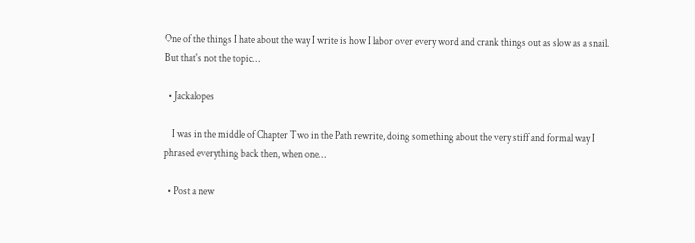One of the things I hate about the way I write is how I labor over every word and crank things out as slow as a snail. But that's not the topic…

  • Jackalopes

    I was in the middle of Chapter Two in the Path rewrite, doing something about the very stiff and formal way I phrased everything back then, when one…

  • Post a new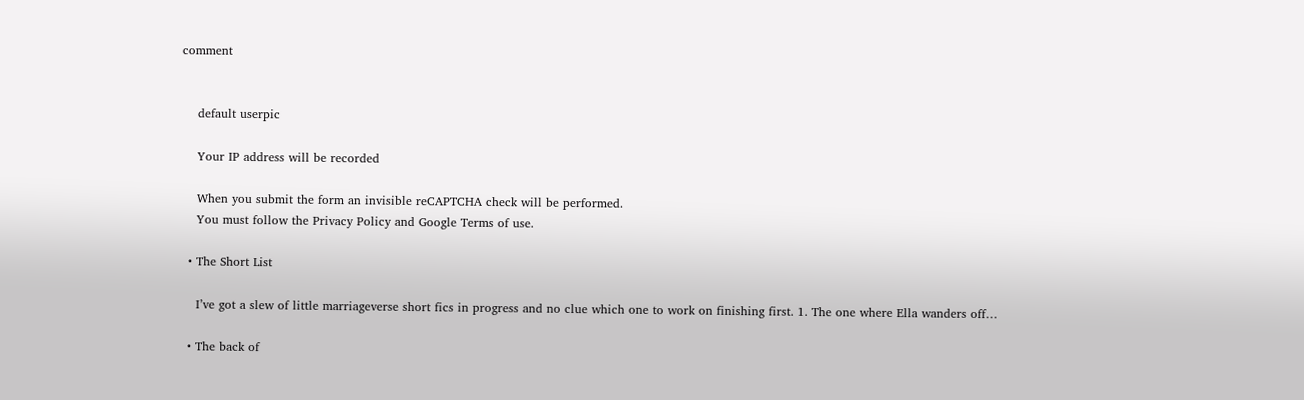comment


    default userpic

    Your IP address will be recorded

    When you submit the form an invisible reCAPTCHA check will be performed.
    You must follow the Privacy Policy and Google Terms of use.

  • The Short List

    I’ve got a slew of little marriageverse short fics in progress and no clue which one to work on finishing first. 1. The one where Ella wanders off…

  • The back of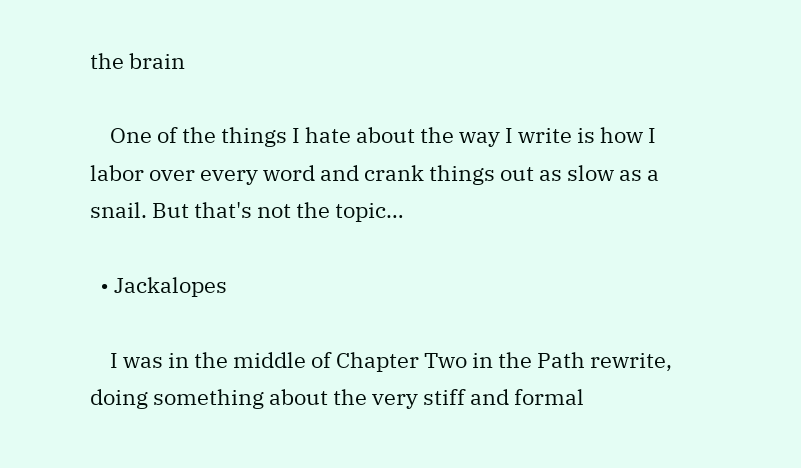the brain

    One of the things I hate about the way I write is how I labor over every word and crank things out as slow as a snail. But that's not the topic…

  • Jackalopes

    I was in the middle of Chapter Two in the Path rewrite, doing something about the very stiff and formal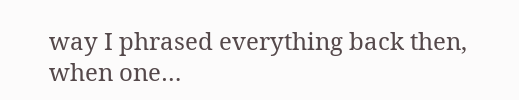way I phrased everything back then, when one…